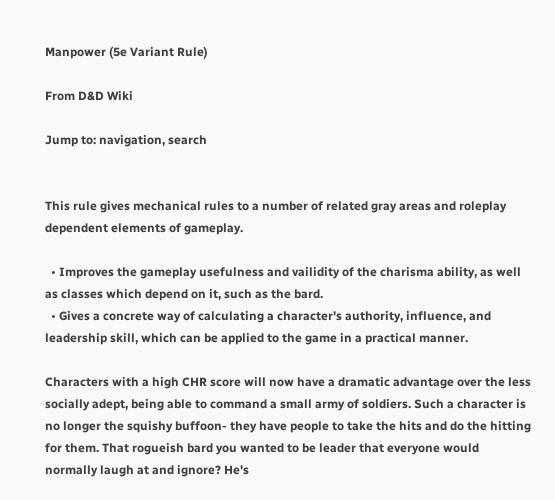Manpower (5e Variant Rule)

From D&D Wiki

Jump to: navigation, search


This rule gives mechanical rules to a number of related gray areas and roleplay dependent elements of gameplay.

  • Improves the gameplay usefulness and vailidity of the charisma ability, as well as classes which depend on it, such as the bard.
  • Gives a concrete way of calculating a character's authority, influence, and leadership skill, which can be applied to the game in a practical manner.

Characters with a high CHR score will now have a dramatic advantage over the less socially adept, being able to command a small army of soldiers. Such a character is no longer the squishy buffoon- they have people to take the hits and do the hitting for them. That rogueish bard you wanted to be leader that everyone would normally laugh at and ignore? He's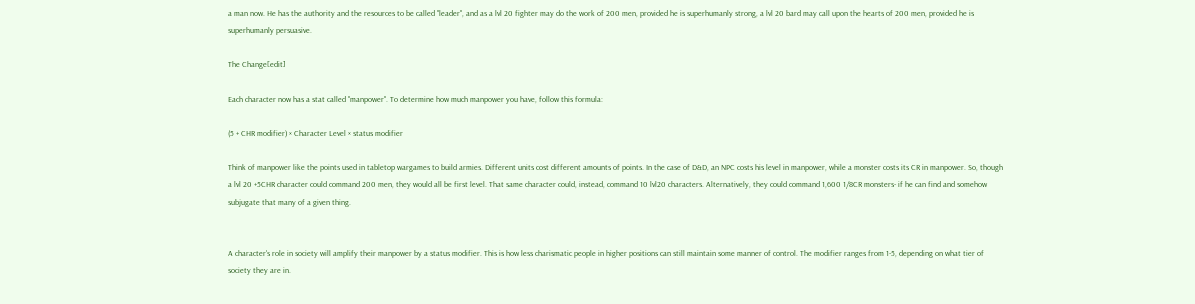a man now. He has the authority and the resources to be called "leader", and as a lvl 20 fighter may do the work of 200 men, provided he is superhumanly strong, a lvl 20 bard may call upon the hearts of 200 men, provided he is superhumanly persuasive.

The Change[edit]

Each character now has a stat called "manpower". To determine how much manpower you have, follow this formula:

(5 + CHR modifier) × Character Level × status modifier

Think of manpower like the points used in tabletop wargames to build armies. Different units cost different amounts of points. In the case of D&D, an NPC costs his level in manpower, while a monster costs its CR in manpower. So, though a lvl 20 +5CHR character could command 200 men, they would all be first level. That same character could, instead, command 10 lvl20 characters. Alternatively, they could command 1,600 1/8CR monsters- if he can find and somehow subjugate that many of a given thing.


A character's role in society will amplify their manpower by a status modifier. This is how less charismatic people in higher positions can still maintain some manner of control. The modifier ranges from 1-5, depending on what tier of society they are in.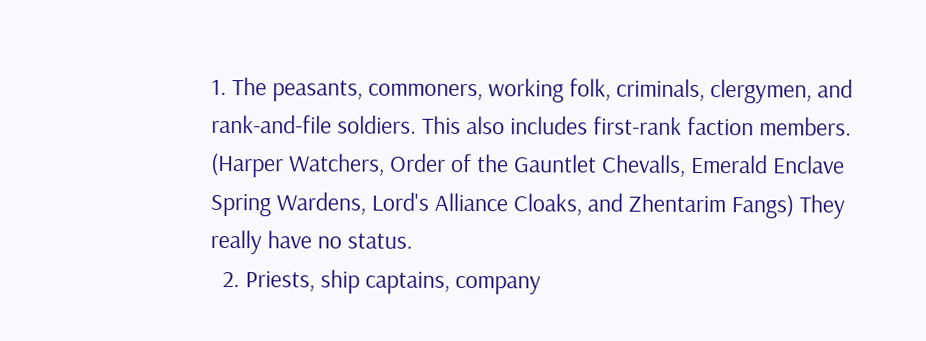1. The peasants, commoners, working folk, criminals, clergymen, and rank-and-file soldiers. This also includes first-rank faction members. (Harper Watchers, Order of the Gauntlet Chevalls, Emerald Enclave Spring Wardens, Lord's Alliance Cloaks, and Zhentarim Fangs) They really have no status.
  2. Priests, ship captains, company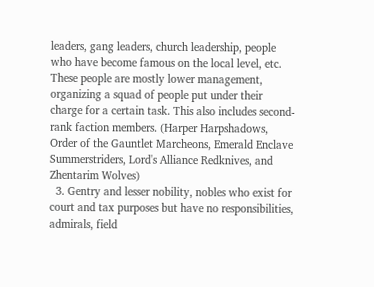leaders, gang leaders, church leadership, people who have become famous on the local level, etc. These people are mostly lower management, organizing a squad of people put under their charge for a certain task. This also includes second-rank faction members. (Harper Harpshadows, Order of the Gauntlet Marcheons, Emerald Enclave Summerstriders, Lord's Alliance Redknives, and Zhentarim Wolves)
  3. Gentry and lesser nobility, nobles who exist for court and tax purposes but have no responsibilities, admirals, field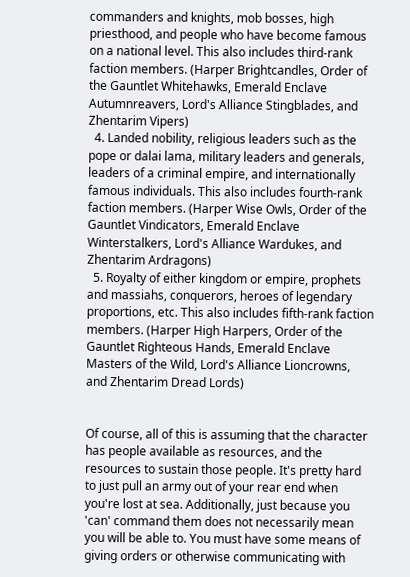commanders and knights, mob bosses, high priesthood, and people who have become famous on a national level. This also includes third-rank faction members. (Harper Brightcandles, Order of the Gauntlet Whitehawks, Emerald Enclave Autumnreavers, Lord's Alliance Stingblades, and Zhentarim Vipers)
  4. Landed nobility, religious leaders such as the pope or dalai lama, military leaders and generals, leaders of a criminal empire, and internationally famous individuals. This also includes fourth-rank faction members. (Harper Wise Owls, Order of the Gauntlet Vindicators, Emerald Enclave Winterstalkers, Lord's Alliance Wardukes, and Zhentarim Ardragons)
  5. Royalty of either kingdom or empire, prophets and massiahs, conquerors, heroes of legendary proportions, etc. This also includes fifth-rank faction members. (Harper High Harpers, Order of the Gauntlet Righteous Hands, Emerald Enclave Masters of the Wild, Lord's Alliance Lioncrowns, and Zhentarim Dread Lords)


Of course, all of this is assuming that the character has people available as resources, and the resources to sustain those people. It's pretty hard to just pull an army out of your rear end when you're lost at sea. Additionally, just because you 'can' command them does not necessarily mean you will be able to. You must have some means of giving orders or otherwise communicating with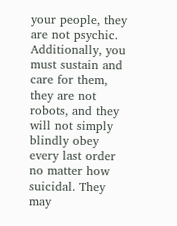your people, they are not psychic. Additionally, you must sustain and care for them, they are not robots, and they will not simply blindly obey every last order no matter how suicidal. They may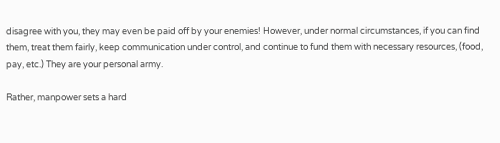disagree with you, they may even be paid off by your enemies! However, under normal circumstances, if you can find them, treat them fairly, keep communication under control, and continue to fund them with necessary resources, (food, pay, etc.) They are your personal army.

Rather, manpower sets a hard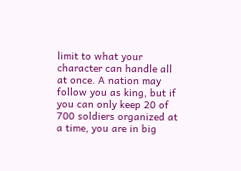limit to what your character can handle all at once. A nation may follow you as king, but if you can only keep 20 of 700 soldiers organized at a time, you are in big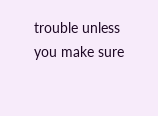trouble unless you make sure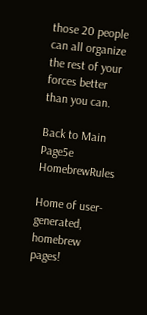those 20 people can all organize the rest of your forces better than you can.

Back to Main Page5e HomebrewRules

Home of user-generated,
homebrew pages!